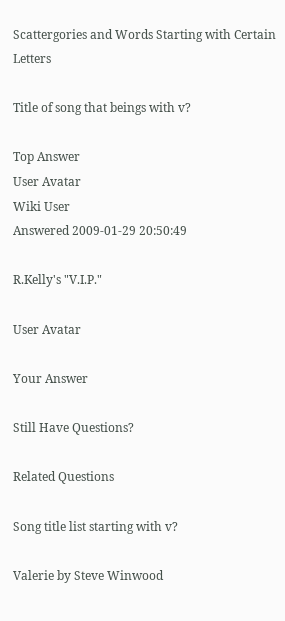Scattergories and Words Starting with Certain Letters

Title of song that beings with v?

Top Answer
User Avatar
Wiki User
Answered 2009-01-29 20:50:49

R.Kelly's "V.I.P."

User Avatar

Your Answer

Still Have Questions?

Related Questions

Song title list starting with v?

Valerie by Steve Winwood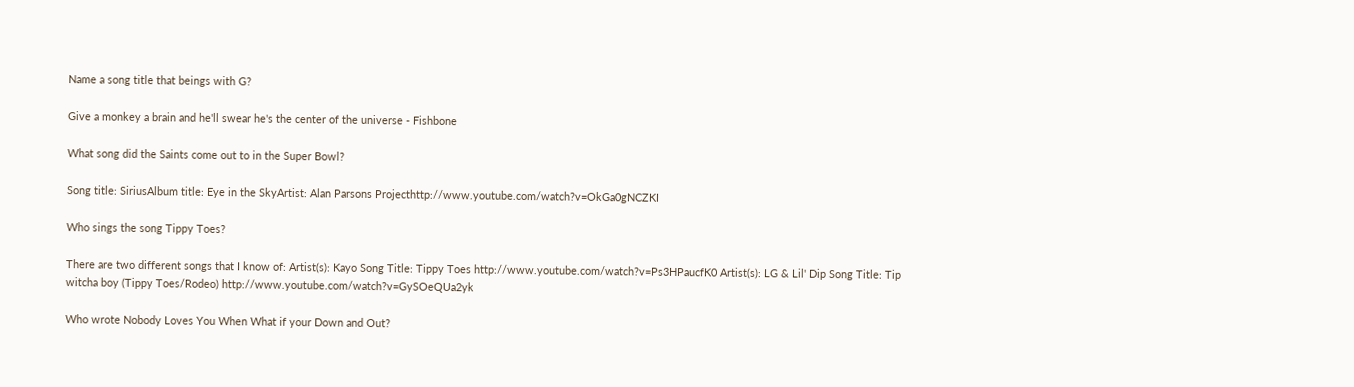Name a song title that beings with G?

Give a monkey a brain and he'll swear he's the center of the universe - Fishbone

What song did the Saints come out to in the Super Bowl?

Song title: SiriusAlbum title: Eye in the SkyArtist: Alan Parsons Projecthttp://www.youtube.com/watch?v=OkGa0gNCZKI

Who sings the song Tippy Toes?

There are two different songs that I know of: Artist(s): Kayo Song Title: Tippy Toes http://www.youtube.com/watch?v=Ps3HPaucfK0 Artist(s): LG & Lil' Dip Song Title: Tip witcha boy (Tippy Toes/Rodeo) http://www.youtube.com/watch?v=GySOeQUa2yk

Who wrote Nobody Loves You When What if your Down and Out?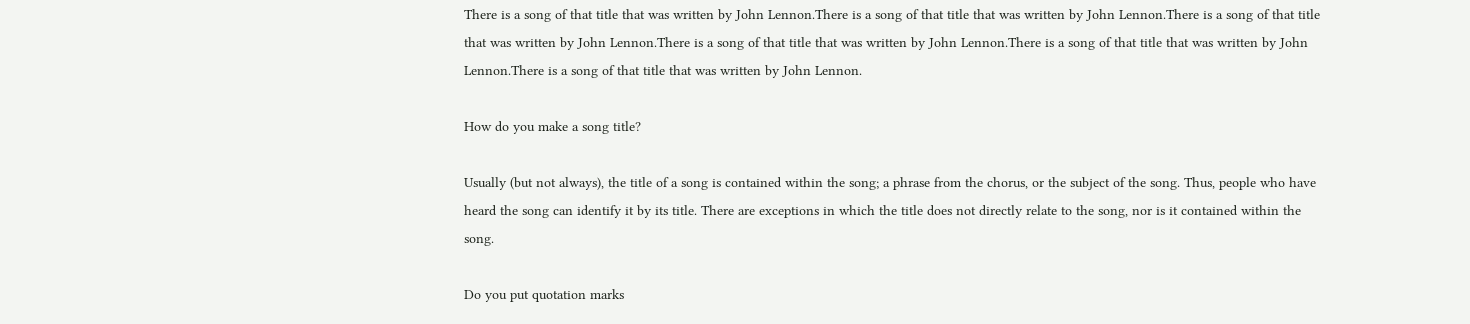There is a song of that title that was written by John Lennon.There is a song of that title that was written by John Lennon.There is a song of that title that was written by John Lennon.There is a song of that title that was written by John Lennon.There is a song of that title that was written by John Lennon.There is a song of that title that was written by John Lennon.

How do you make a song title?

Usually (but not always), the title of a song is contained within the song; a phrase from the chorus, or the subject of the song. Thus, people who have heard the song can identify it by its title. There are exceptions in which the title does not directly relate to the song, nor is it contained within the song.

Do you put quotation marks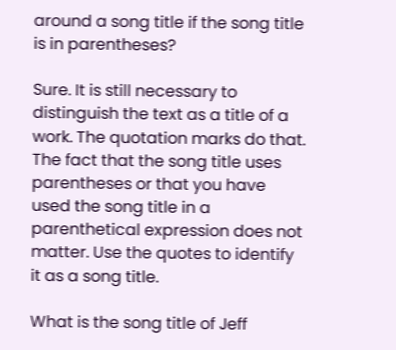around a song title if the song title is in parentheses?

Sure. It is still necessary to distinguish the text as a title of a work. The quotation marks do that. The fact that the song title uses parentheses or that you have used the song title in a parenthetical expression does not matter. Use the quotes to identify it as a song title.

What is the song title of Jeff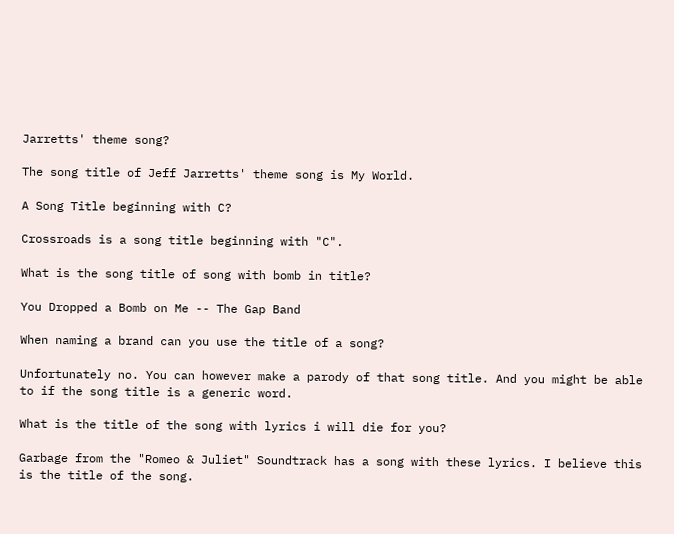Jarretts' theme song?

The song title of Jeff Jarretts' theme song is My World.

A Song Title beginning with C?

Crossroads is a song title beginning with "C".

What is the song title of song with bomb in title?

You Dropped a Bomb on Me -- The Gap Band

When naming a brand can you use the title of a song?

Unfortunately no. You can however make a parody of that song title. And you might be able to if the song title is a generic word.

What is the title of the song with lyrics i will die for you?

Garbage from the "Romeo & Juliet" Soundtrack has a song with these lyrics. I believe this is the title of the song.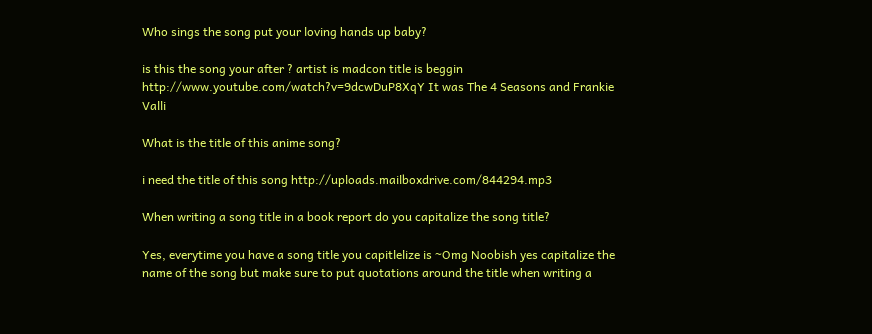Who sings the song put your loving hands up baby?

is this the song your after ? artist is madcon title is beggin http://www.youtube.com/watch?v=9dcwDuP8XqY It was The 4 Seasons and Frankie Valli

What is the title of this anime song?

i need the title of this song http://uploads.mailboxdrive.com/844294.mp3

When writing a song title in a book report do you capitalize the song title?

Yes, everytime you have a song title you capitlelize is ~Omg Noobish yes capitalize the name of the song but make sure to put quotations around the title when writing a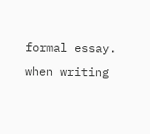formal essay. when writing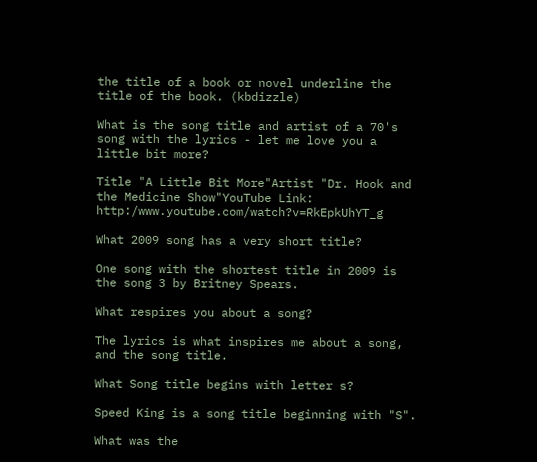the title of a book or novel underline the title of the book. (kbdizzle)

What is the song title and artist of a 70's song with the lyrics - let me love you a little bit more?

Title "A Little Bit More"Artist "Dr. Hook and the Medicine Show"YouTube Link: http:/www.youtube.com/watch?v=RkEpkUhYT_g

What 2009 song has a very short title?

One song with the shortest title in 2009 is the song 3 by Britney Spears.

What respires you about a song?

The lyrics is what inspires me about a song, and the song title.

What Song title begins with letter s?

Speed King is a song title beginning with "S".

What was the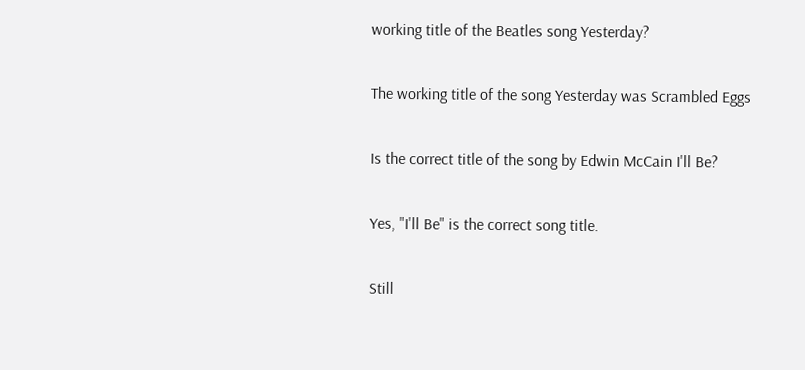working title of the Beatles song Yesterday?

The working title of the song Yesterday was Scrambled Eggs

Is the correct title of the song by Edwin McCain I'll Be?

Yes, "I'll Be" is the correct song title.

Still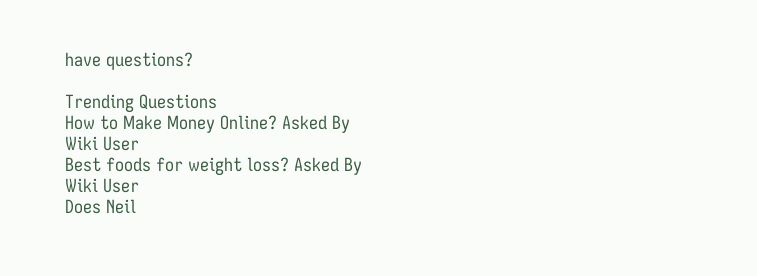have questions?

Trending Questions
How to Make Money Online? Asked By Wiki User
Best foods for weight loss? Asked By Wiki User
Does Neil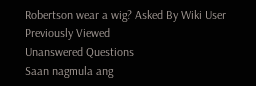Robertson wear a wig? Asked By Wiki User
Previously Viewed
Unanswered Questions
Saan nagmula ang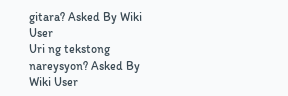gitara? Asked By Wiki User
Uri ng tekstong nareysyon? Asked By Wiki User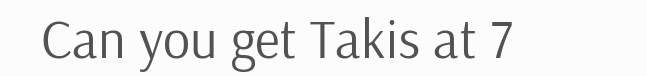Can you get Takis at 7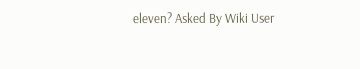eleven? Asked By Wiki User